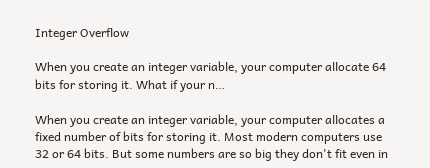Integer Overflow

When you create an integer variable, your computer allocate 64 bits for storing it. What if your n…

When you create an integer variable, your computer allocates a fixed number of bits for storing it. Most modern computers use 32 or 64 bits. But some numbers are so big they don't fit even in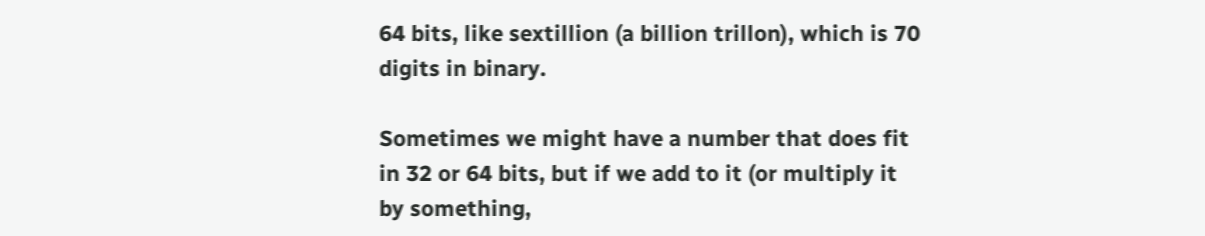64 bits, like sextillion (a billion trillon), which is 70 digits in binary.

Sometimes we might have a number that does fit in 32 or 64 bits, but if we add to it (or multiply it by something,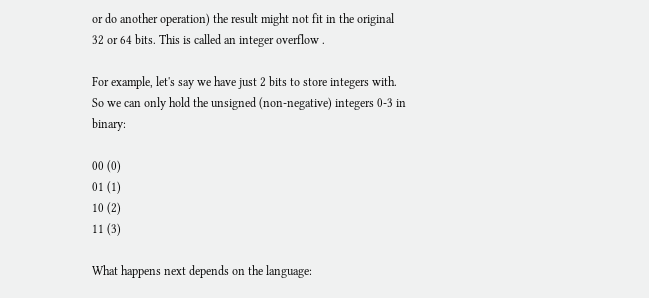or do another operation) the result might not fit in the original 32 or 64 bits. This is called an integer overflow .

For example, let's say we have just 2 bits to store integers with. So we can only hold the unsigned (non-negative) integers 0-3 in binary:

00 (0)
01 (1)
10 (2)
11 (3)

What happens next depends on the language: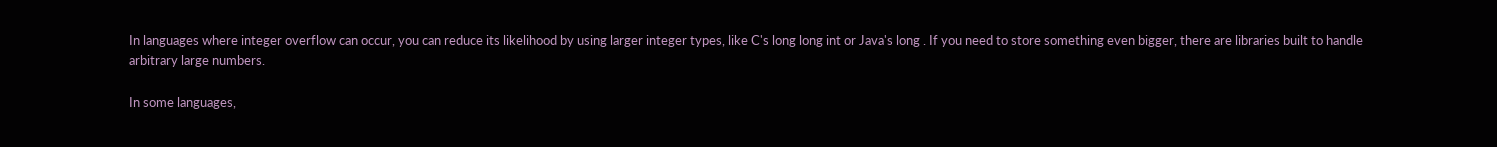In languages where integer overflow can occur, you can reduce its likelihood by using larger integer types, like C's long long int or Java's long . If you need to store something even bigger, there are libraries built to handle arbitrary large numbers.

In some languages,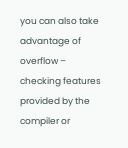you can also take advantage of overflow – checking features provided by the compiler or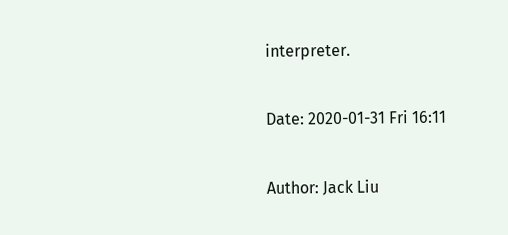interpreter.

Date: 2020-01-31 Fri 16:11

Author: Jack Liu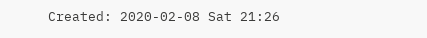Created: 2020-02-08 Sat 21:26